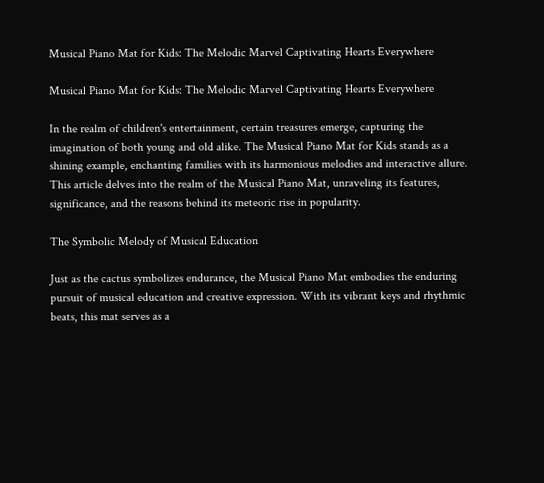Musical Piano Mat for Kids: The Melodic Marvel Captivating Hearts Everywhere

Musical Piano Mat for Kids: The Melodic Marvel Captivating Hearts Everywhere

In the realm of children's entertainment, certain treasures emerge, capturing the imagination of both young and old alike. The Musical Piano Mat for Kids stands as a shining example, enchanting families with its harmonious melodies and interactive allure. This article delves into the realm of the Musical Piano Mat, unraveling its features, significance, and the reasons behind its meteoric rise in popularity.

The Symbolic Melody of Musical Education

Just as the cactus symbolizes endurance, the Musical Piano Mat embodies the enduring pursuit of musical education and creative expression. With its vibrant keys and rhythmic beats, this mat serves as a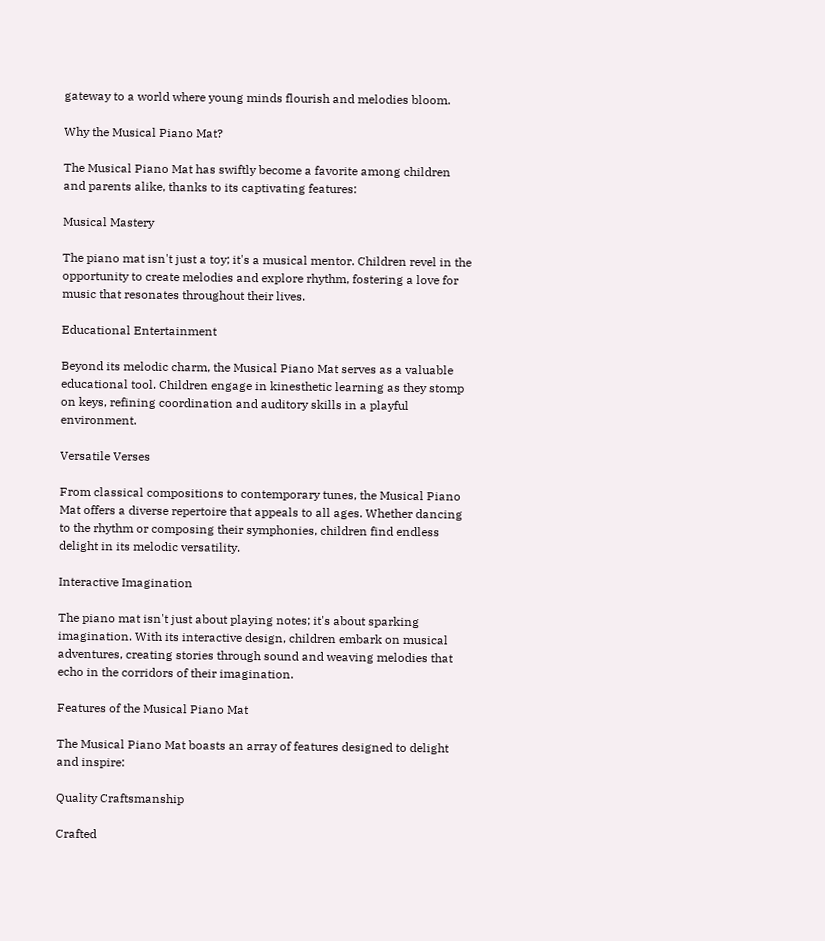gateway to a world where young minds flourish and melodies bloom.

Why the Musical Piano Mat?

The Musical Piano Mat has swiftly become a favorite among children and parents alike, thanks to its captivating features:

Musical Mastery

The piano mat isn't just a toy; it's a musical mentor. Children revel in the opportunity to create melodies and explore rhythm, fostering a love for music that resonates throughout their lives.

Educational Entertainment

Beyond its melodic charm, the Musical Piano Mat serves as a valuable educational tool. Children engage in kinesthetic learning as they stomp on keys, refining coordination and auditory skills in a playful environment.

Versatile Verses

From classical compositions to contemporary tunes, the Musical Piano Mat offers a diverse repertoire that appeals to all ages. Whether dancing to the rhythm or composing their symphonies, children find endless delight in its melodic versatility.

Interactive Imagination

The piano mat isn't just about playing notes; it's about sparking imagination. With its interactive design, children embark on musical adventures, creating stories through sound and weaving melodies that echo in the corridors of their imagination.

Features of the Musical Piano Mat

The Musical Piano Mat boasts an array of features designed to delight and inspire:

Quality Craftsmanship

Crafted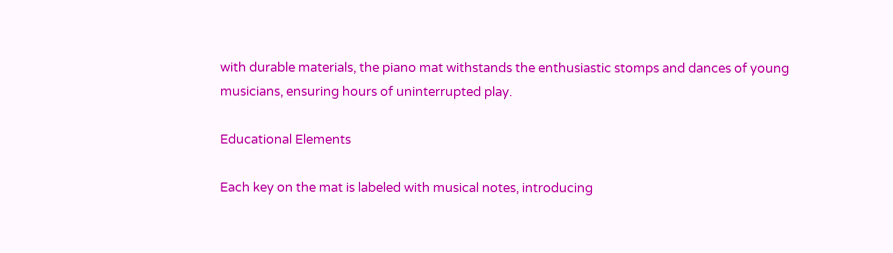with durable materials, the piano mat withstands the enthusiastic stomps and dances of young musicians, ensuring hours of uninterrupted play.

Educational Elements

Each key on the mat is labeled with musical notes, introducing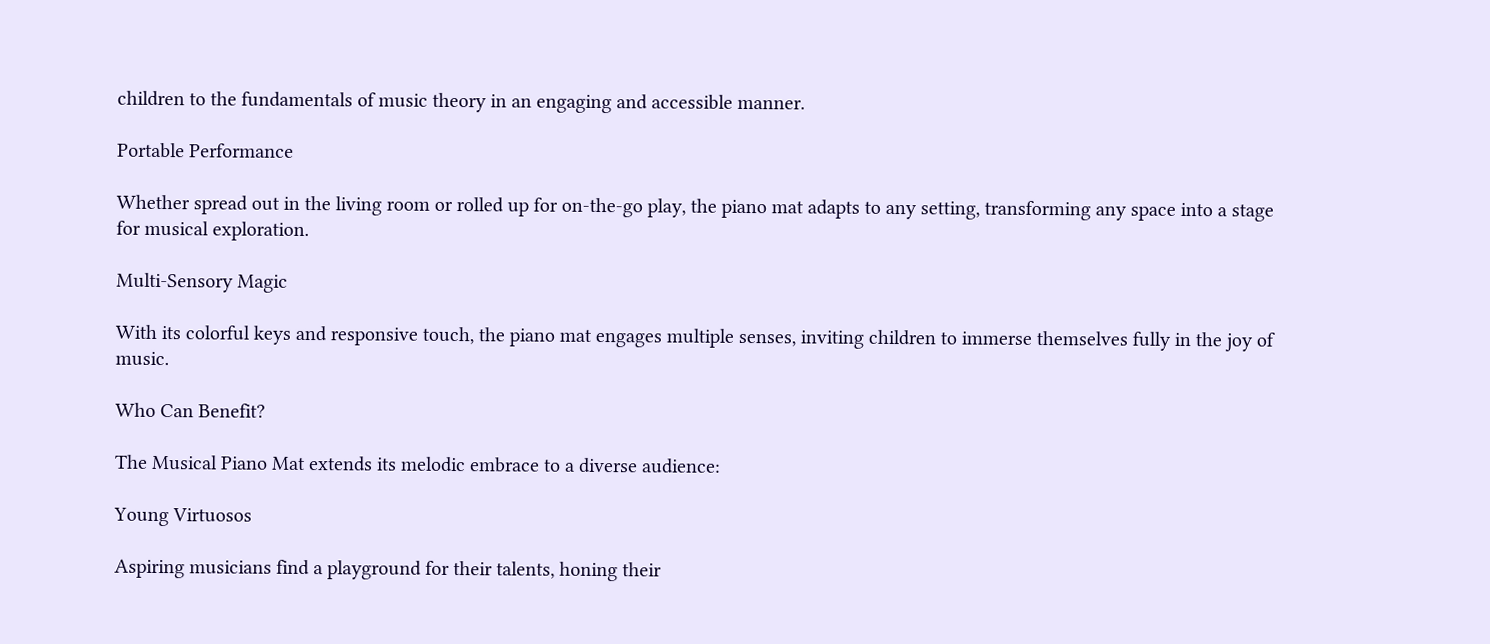children to the fundamentals of music theory in an engaging and accessible manner.

Portable Performance

Whether spread out in the living room or rolled up for on-the-go play, the piano mat adapts to any setting, transforming any space into a stage for musical exploration.

Multi-Sensory Magic

With its colorful keys and responsive touch, the piano mat engages multiple senses, inviting children to immerse themselves fully in the joy of music.

Who Can Benefit?

The Musical Piano Mat extends its melodic embrace to a diverse audience:

Young Virtuosos

Aspiring musicians find a playground for their talents, honing their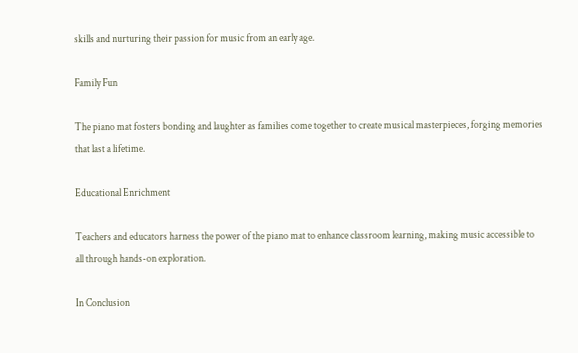skills and nurturing their passion for music from an early age.

Family Fun

The piano mat fosters bonding and laughter as families come together to create musical masterpieces, forging memories that last a lifetime.

Educational Enrichment

Teachers and educators harness the power of the piano mat to enhance classroom learning, making music accessible to all through hands-on exploration.

In Conclusion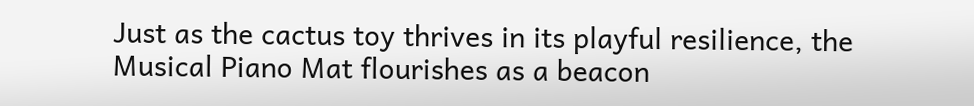Just as the cactus toy thrives in its playful resilience, the Musical Piano Mat flourishes as a beacon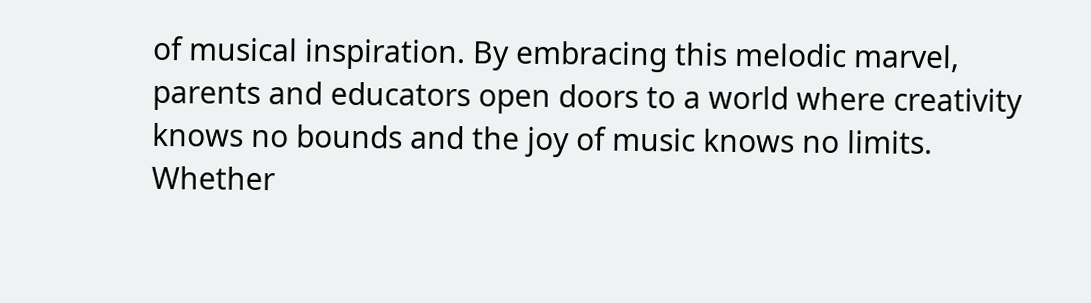of musical inspiration. By embracing this melodic marvel, parents and educators open doors to a world where creativity knows no bounds and the joy of music knows no limits. Whether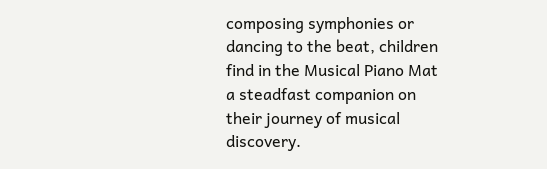composing symphonies or dancing to the beat, children find in the Musical Piano Mat a steadfast companion on their journey of musical discovery.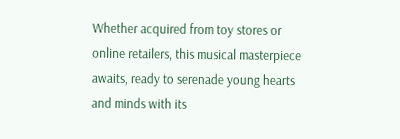Whether acquired from toy stores or online retailers, this musical masterpiece awaits, ready to serenade young hearts and minds with its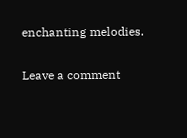enchanting melodies.

Leave a comment